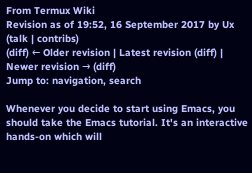From Termux Wiki
Revision as of 19:52, 16 September 2017 by Ux (talk | contribs)
(diff) ← Older revision | Latest revision (diff) | Newer revision → (diff)
Jump to: navigation, search

Whenever you decide to start using Emacs, you should take the Emacs tutorial. It's an interactive hands-on which will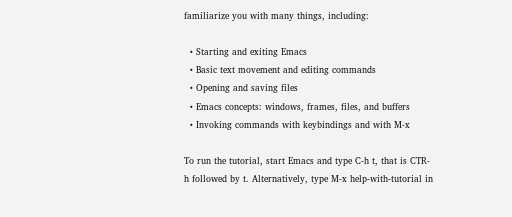familiarize you with many things, including:

  • Starting and exiting Emacs
  • Basic text movement and editing commands
  • Opening and saving files
  • Emacs concepts: windows, frames, files, and buffers
  • Invoking commands with keybindings and with M-x

To run the tutorial, start Emacs and type C-h t, that is CTR-h followed by t. Alternatively, type M-x help-with-tutorial in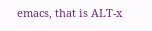emacs, that is ALT-x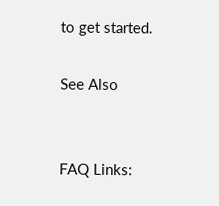to get started.

See Also


FAQ Links: